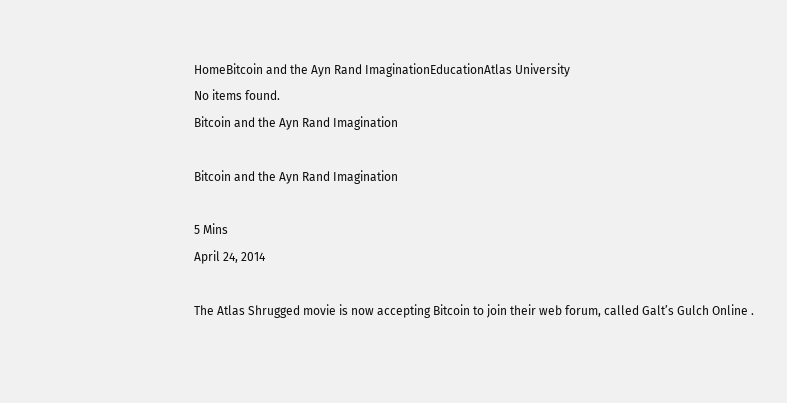HomeBitcoin and the Ayn Rand ImaginationEducationAtlas University
No items found.
Bitcoin and the Ayn Rand Imagination

Bitcoin and the Ayn Rand Imagination

5 Mins
April 24, 2014

The Atlas Shrugged movie is now accepting Bitcoin to join their web forum, called Galt’s Gulch Online .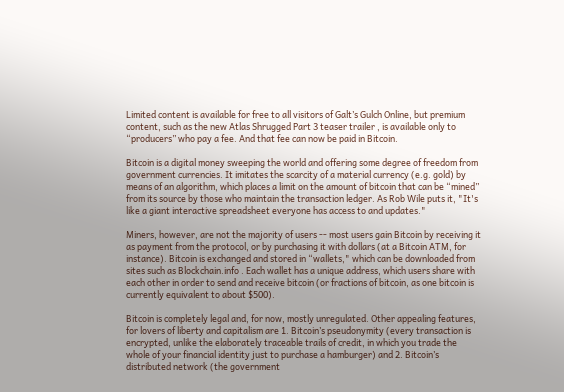Limited content is available for free to all visitors of Galt’s Gulch Online, but premium content, such as the new Atlas Shrugged Part 3 teaser trailer , is available only to “producers” who pay a fee. And that fee can now be paid in Bitcoin.

Bitcoin is a digital money sweeping the world and offering some degree of freedom from government currencies. It imitates the scarcity of a material currency (e.g. gold) by means of an algorithm, which places a limit on the amount of bitcoin that can be “mined” from its source by those who maintain the transaction ledger. As Rob Wile puts it, "It's like a giant interactive spreadsheet everyone has access to and updates."

Miners, however, are not the majority of users -- most users gain Bitcoin by receiving it as payment from the protocol, or by purchasing it with dollars (at a Bitcoin ATM, for instance). Bitcoin is exchanged and stored in “wallets," which can be downloaded from sites such as Blockchain.info . Each wallet has a unique address, which users share with each other in order to send and receive bitcoin (or fractions of bitcoin, as one bitcoin is currently equivalent to about $500).

Bitcoin is completely legal and, for now, mostly unregulated. Other appealing features, for lovers of liberty and capitalism are 1. Bitcoin’s pseudonymity (every transaction is encrypted, unlike the elaborately traceable trails of credit, in which you trade the whole of your financial identity just to purchase a hamburger) and 2. Bitcoin’s distributed network (the government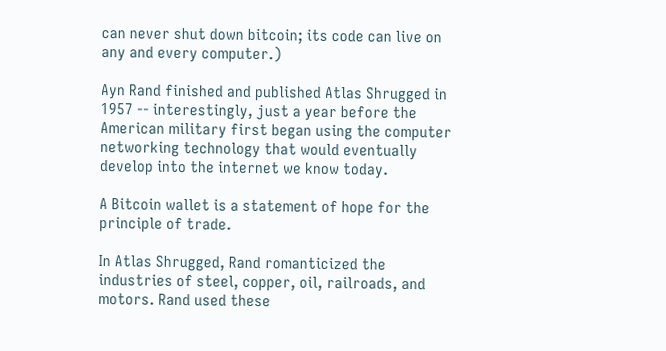can never shut down bitcoin; its code can live on any and every computer.)

Ayn Rand finished and published Atlas Shrugged in 1957 -- interestingly, just a year before the American military first began using the computer networking technology that would eventually develop into the internet we know today.

A Bitcoin wallet is a statement of hope for the principle of trade.

In Atlas Shrugged, Rand romanticized the industries of steel, copper, oil, railroads, and motors. Rand used these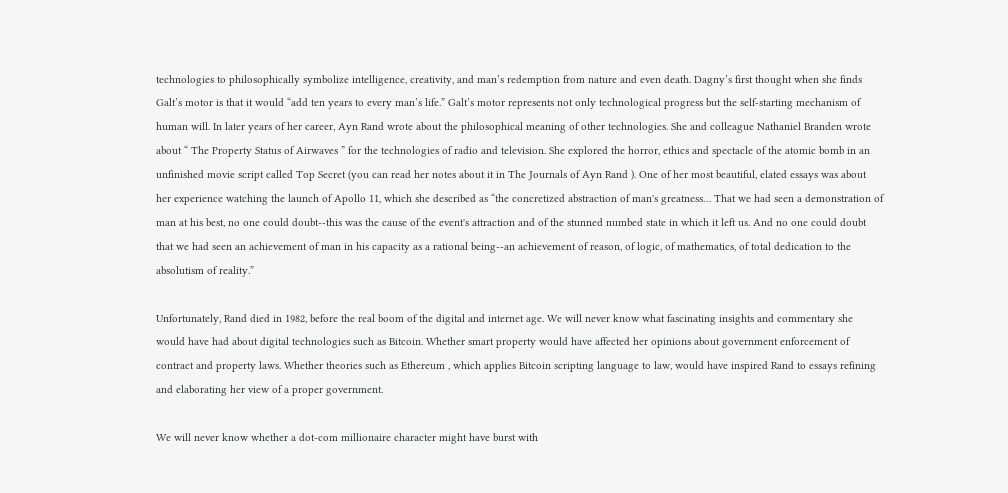technologies to philosophically symbolize intelligence, creativity, and man’s redemption from nature and even death. Dagny’s first thought when she finds Galt’s motor is that it would “add ten years to every man’s life.” Galt’s motor represents not only technological progress but the self-starting mechanism of human will. In later years of her career, Ayn Rand wrote about the philosophical meaning of other technologies. She and colleague Nathaniel Branden wrote about “ The Property Status of Airwaves ” for the technologies of radio and television. She explored the horror, ethics and spectacle of the atomic bomb in an unfinished movie script called Top Secret (you can read her notes about it in The Journals of Ayn Rand ). One of her most beautiful, elated essays was about her experience watching the launch of Apollo 11, which she described as “the concretized abstraction of man's greatness… That we had seen a demonstration of man at his best, no one could doubt--this was the cause of the event's attraction and of the stunned numbed state in which it left us. And no one could doubt that we had seen an achievement of man in his capacity as a rational being--an achievement of reason, of logic, of mathematics, of total dedication to the absolutism of reality.”

Unfortunately, Rand died in 1982, before the real boom of the digital and internet age. We will never know what fascinating insights and commentary she would have had about digital technologies such as Bitcoin. Whether smart property would have affected her opinions about government enforcement of contract and property laws. Whether theories such as Ethereum , which applies Bitcoin scripting language to law, would have inspired Rand to essays refining and elaborating her view of a proper government.

We will never know whether a dot-com millionaire character might have burst with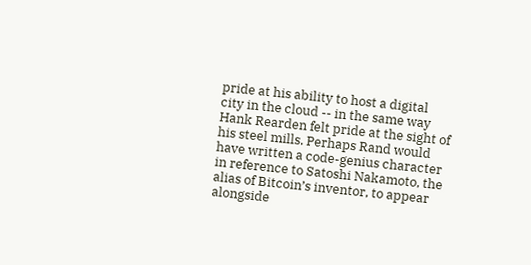pride at his ability to host a digital city in the cloud -- in the same way Hank Rearden felt pride at the sight of his steel mills. Perhaps Rand would have written a code-genius character in reference to Satoshi Nakamoto, the alias of Bitcoin’s inventor, to appear alongside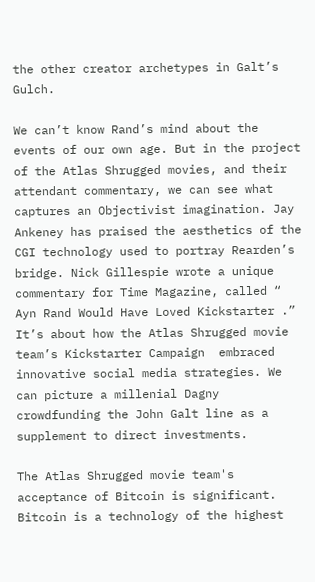the other creator archetypes in Galt’s Gulch.

We can’t know Rand’s mind about the events of our own age. But in the project of the Atlas Shrugged movies, and their attendant commentary, we can see what captures an Objectivist imagination. Jay Ankeney has praised the aesthetics of the CGI technology used to portray Rearden’s bridge. Nick Gillespie wrote a unique commentary for Time Magazine, called “ Ayn Rand Would Have Loved Kickstarter .” It’s about how the Atlas Shrugged movie team’s Kickstarter Campaign  embraced innovative social media strategies. We can picture a millenial Dagny crowdfunding the John Galt line as a supplement to direct investments.

The Atlas Shrugged movie team's acceptance of Bitcoin is significant. Bitcoin is a technology of the highest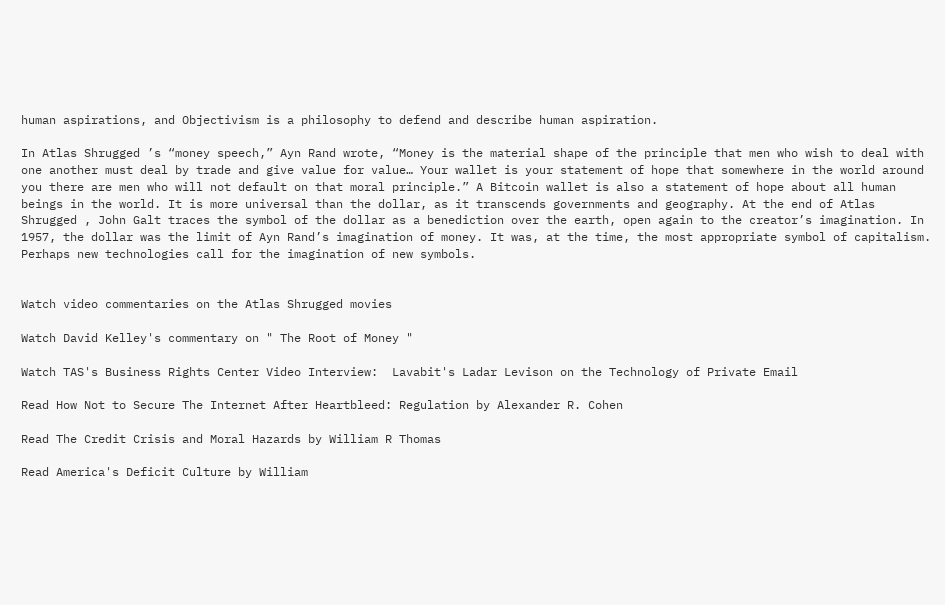human aspirations, and Objectivism is a philosophy to defend and describe human aspiration.

In Atlas Shrugged ’s “money speech,” Ayn Rand wrote, “Money is the material shape of the principle that men who wish to deal with one another must deal by trade and give value for value… Your wallet is your statement of hope that somewhere in the world around you there are men who will not default on that moral principle.” A Bitcoin wallet is also a statement of hope about all human beings in the world. It is more universal than the dollar, as it transcends governments and geography. At the end of Atlas Shrugged , John Galt traces the symbol of the dollar as a benediction over the earth, open again to the creator’s imagination. In 1957, the dollar was the limit of Ayn Rand’s imagination of money. It was, at the time, the most appropriate symbol of capitalism. Perhaps new technologies call for the imagination of new symbols.


Watch video commentaries on the Atlas Shrugged movies

Watch David Kelley's commentary on " The Root of Money "

Watch TAS's Business Rights Center Video Interview:  Lavabit's Ladar Levison on the Technology of Private Email

Read How Not to Secure The Internet After Heartbleed: Regulation by Alexander R. Cohen

Read The Credit Crisis and Moral Hazards by William R Thomas

Read America's Deficit Culture by William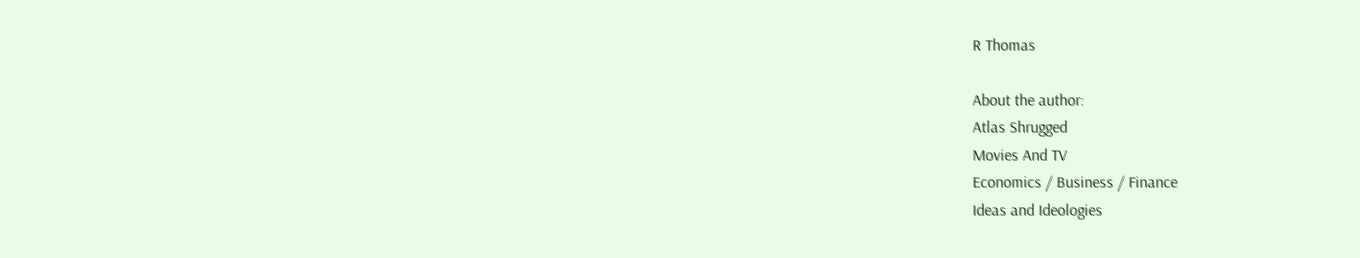R Thomas

About the author:
Atlas Shrugged
Movies And TV
Economics / Business / Finance
Ideas and Ideologies